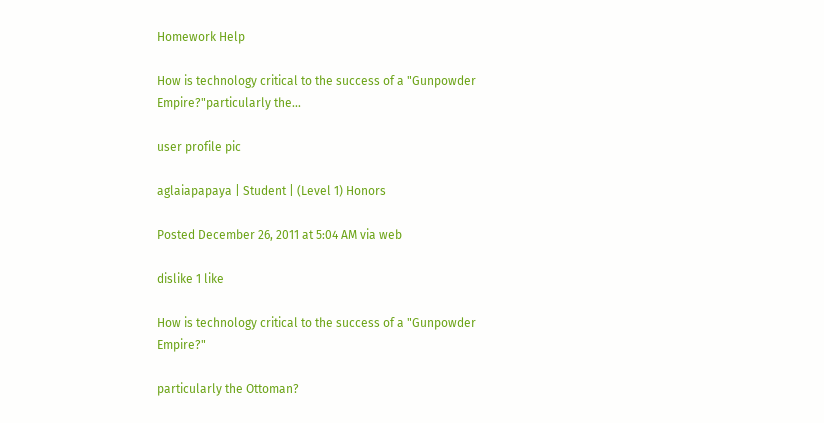Homework Help

How is technology critical to the success of a "Gunpowder Empire?"particularly the...

user profile pic

aglaiapapaya | Student | (Level 1) Honors

Posted December 26, 2011 at 5:04 AM via web

dislike 1 like

How is technology critical to the success of a "Gunpowder Empire?"

particularly the Ottoman?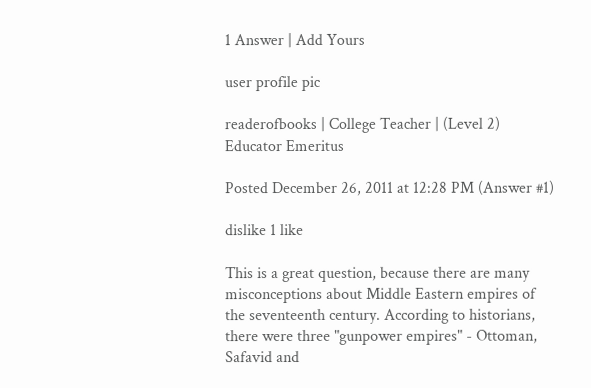1 Answer | Add Yours

user profile pic

readerofbooks | College Teacher | (Level 2) Educator Emeritus

Posted December 26, 2011 at 12:28 PM (Answer #1)

dislike 1 like

This is a great question, because there are many misconceptions about Middle Eastern empires of the seventeenth century. According to historians, there were three "gunpower empires" - Ottoman, Safavid and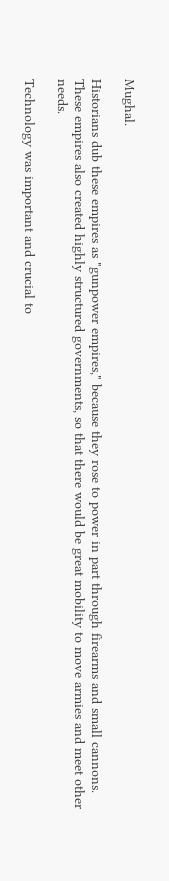Mughal.

Historians dub these empires as "gunpower empires," because they rose to power in part through firearms and small cannons. These empires also created highly structured governments, so that there would be great mobility to move armies and meet other needs.

Technology was important and crucial to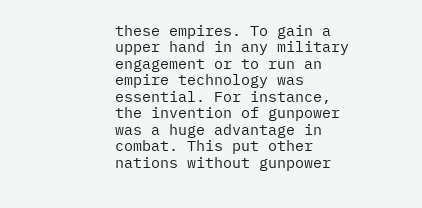these empires. To gain a upper hand in any military engagement or to run an empire technology was essential. For instance, the invention of gunpower was a huge advantage in combat. This put other nations without gunpower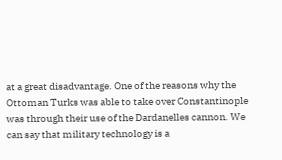at a great disadvantage. One of the reasons why the Ottoman Turks was able to take over Constantinople was through their use of the Dardanelles cannon. We can say that military technology is a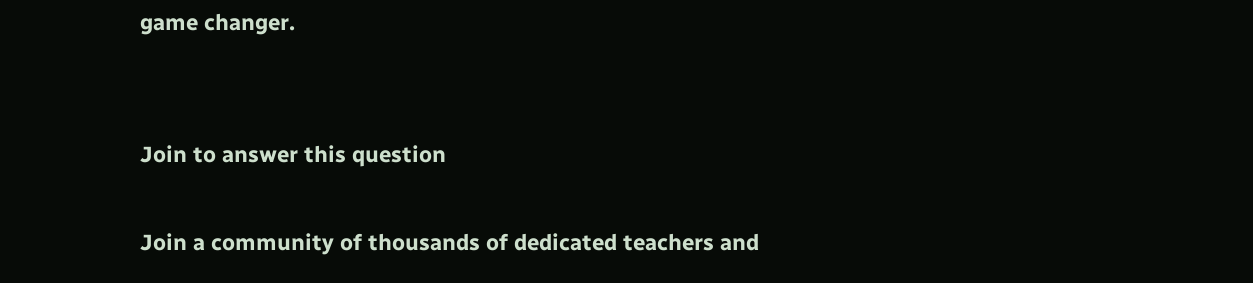game changer.


Join to answer this question

Join a community of thousands of dedicated teachers and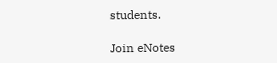students.

Join eNotes